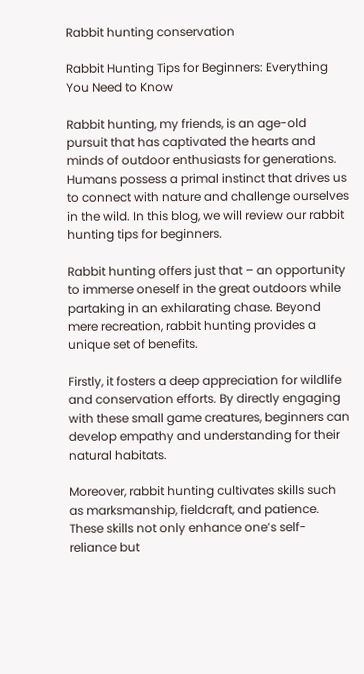Rabbit hunting conservation

Rabbit Hunting Tips for Beginners: Everything You Need to Know

Rabbit hunting, my friends, is an age-old pursuit that has captivated the hearts and minds of outdoor enthusiasts for generations. Humans possess a primal instinct that drives us to connect with nature and challenge ourselves in the wild. In this blog, we will review our rabbit hunting tips for beginners.

Rabbit hunting offers just that – an opportunity to immerse oneself in the great outdoors while partaking in an exhilarating chase. Beyond mere recreation, rabbit hunting provides a unique set of benefits.

Firstly, it fosters a deep appreciation for wildlife and conservation efforts. By directly engaging with these small game creatures, beginners can develop empathy and understanding for their natural habitats.

Moreover, rabbit hunting cultivates skills such as marksmanship, fieldcraft, and patience. These skills not only enhance one’s self-reliance but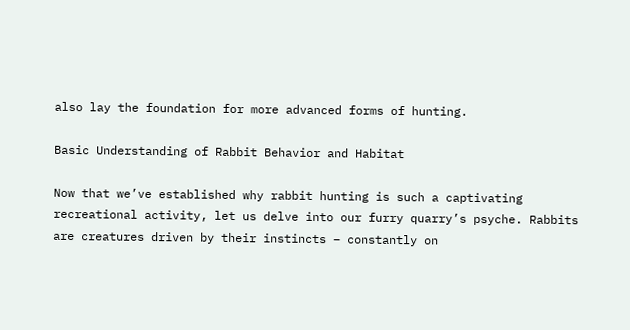also lay the foundation for more advanced forms of hunting.

Basic Understanding of Rabbit Behavior and Habitat

Now that we’ve established why rabbit hunting is such a captivating recreational activity, let us delve into our furry quarry’s psyche. Rabbits are creatures driven by their instincts – constantly on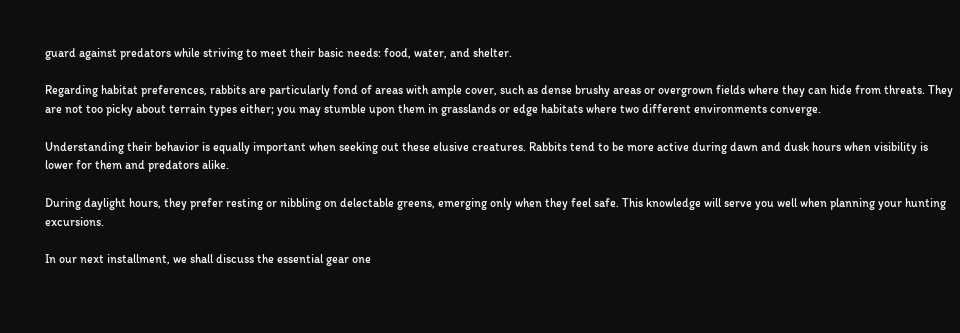guard against predators while striving to meet their basic needs: food, water, and shelter.

Regarding habitat preferences, rabbits are particularly fond of areas with ample cover, such as dense brushy areas or overgrown fields where they can hide from threats. They are not too picky about terrain types either; you may stumble upon them in grasslands or edge habitats where two different environments converge.

Understanding their behavior is equally important when seeking out these elusive creatures. Rabbits tend to be more active during dawn and dusk hours when visibility is lower for them and predators alike.

During daylight hours, they prefer resting or nibbling on delectable greens, emerging only when they feel safe. This knowledge will serve you well when planning your hunting excursions.

In our next installment, we shall discuss the essential gear one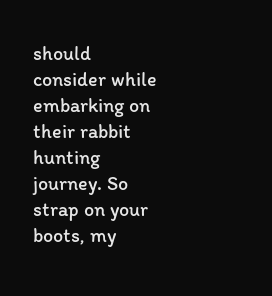should consider while embarking on their rabbit hunting journey. So strap on your boots, my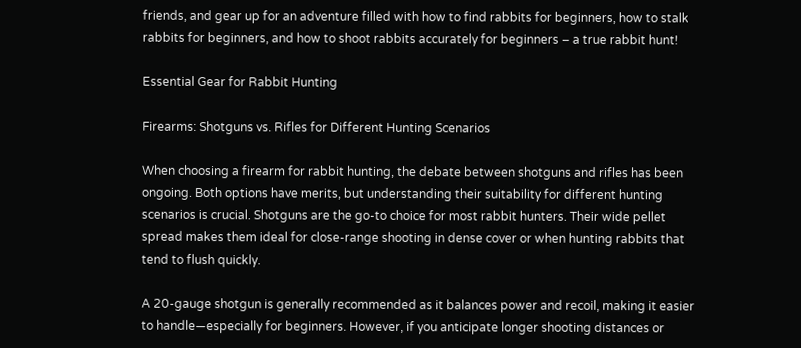friends, and gear up for an adventure filled with how to find rabbits for beginners, how to stalk rabbits for beginners, and how to shoot rabbits accurately for beginners – a true rabbit hunt!

Essential Gear for Rabbit Hunting

Firearms: Shotguns vs. Rifles for Different Hunting Scenarios

When choosing a firearm for rabbit hunting, the debate between shotguns and rifles has been ongoing. Both options have merits, but understanding their suitability for different hunting scenarios is crucial. Shotguns are the go-to choice for most rabbit hunters. Their wide pellet spread makes them ideal for close-range shooting in dense cover or when hunting rabbits that tend to flush quickly.

A 20-gauge shotgun is generally recommended as it balances power and recoil, making it easier to handle—especially for beginners. However, if you anticipate longer shooting distances or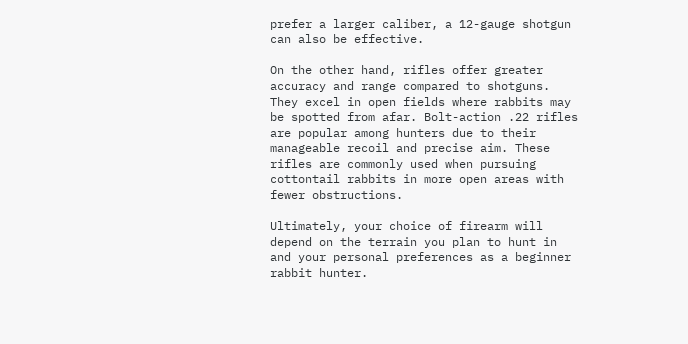prefer a larger caliber, a 12-gauge shotgun can also be effective.

On the other hand, rifles offer greater accuracy and range compared to shotguns. They excel in open fields where rabbits may be spotted from afar. Bolt-action .22 rifles are popular among hunters due to their manageable recoil and precise aim. These rifles are commonly used when pursuing cottontail rabbits in more open areas with fewer obstructions.

Ultimately, your choice of firearm will depend on the terrain you plan to hunt in and your personal preferences as a beginner rabbit hunter.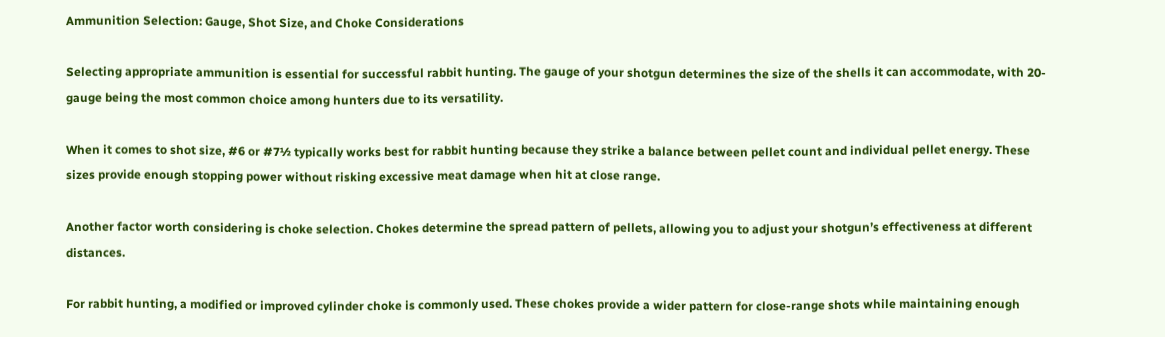Ammunition Selection: Gauge, Shot Size, and Choke Considerations

Selecting appropriate ammunition is essential for successful rabbit hunting. The gauge of your shotgun determines the size of the shells it can accommodate, with 20-gauge being the most common choice among hunters due to its versatility.

When it comes to shot size, #6 or #7½ typically works best for rabbit hunting because they strike a balance between pellet count and individual pellet energy. These sizes provide enough stopping power without risking excessive meat damage when hit at close range.

Another factor worth considering is choke selection. Chokes determine the spread pattern of pellets, allowing you to adjust your shotgun’s effectiveness at different distances.

For rabbit hunting, a modified or improved cylinder choke is commonly used. These chokes provide a wider pattern for close-range shots while maintaining enough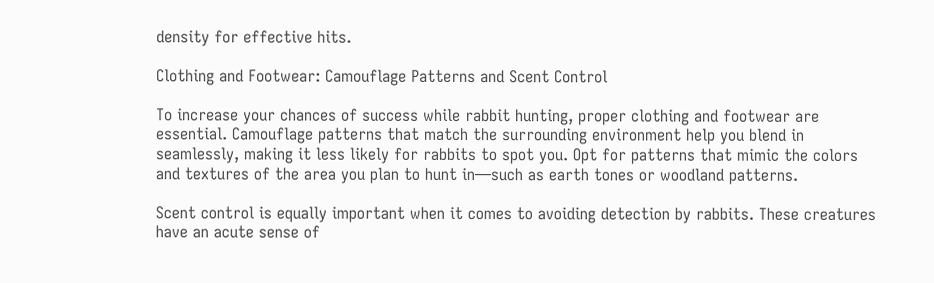density for effective hits.

Clothing and Footwear: Camouflage Patterns and Scent Control

To increase your chances of success while rabbit hunting, proper clothing and footwear are essential. Camouflage patterns that match the surrounding environment help you blend in seamlessly, making it less likely for rabbits to spot you. Opt for patterns that mimic the colors and textures of the area you plan to hunt in—such as earth tones or woodland patterns.

Scent control is equally important when it comes to avoiding detection by rabbits. These creatures have an acute sense of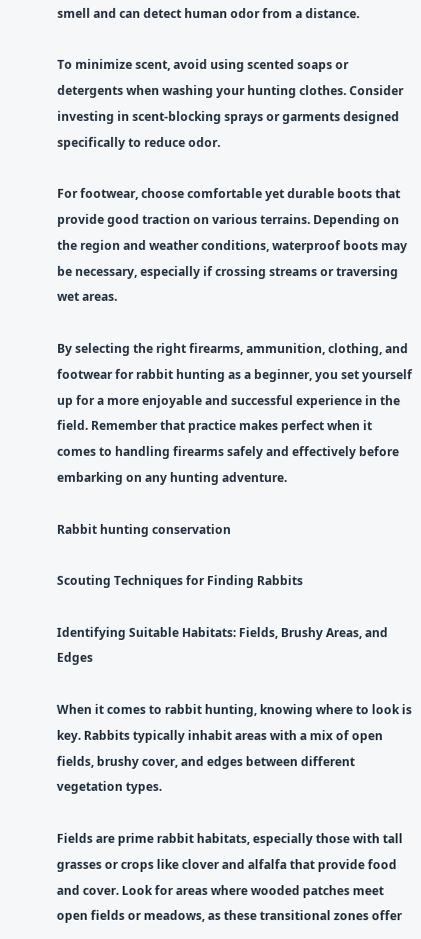smell and can detect human odor from a distance.

To minimize scent, avoid using scented soaps or detergents when washing your hunting clothes. Consider investing in scent-blocking sprays or garments designed specifically to reduce odor.

For footwear, choose comfortable yet durable boots that provide good traction on various terrains. Depending on the region and weather conditions, waterproof boots may be necessary, especially if crossing streams or traversing wet areas.

By selecting the right firearms, ammunition, clothing, and footwear for rabbit hunting as a beginner, you set yourself up for a more enjoyable and successful experience in the field. Remember that practice makes perfect when it comes to handling firearms safely and effectively before embarking on any hunting adventure.

Rabbit hunting conservation

Scouting Techniques for Finding Rabbits

Identifying Suitable Habitats: Fields, Brushy Areas, and Edges

When it comes to rabbit hunting, knowing where to look is key. Rabbits typically inhabit areas with a mix of open fields, brushy cover, and edges between different vegetation types.

Fields are prime rabbit habitats, especially those with tall grasses or crops like clover and alfalfa that provide food and cover. Look for areas where wooded patches meet open fields or meadows, as these transitional zones offer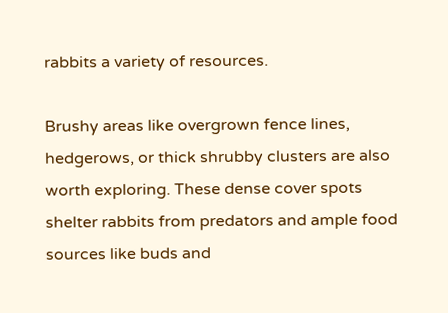rabbits a variety of resources.

Brushy areas like overgrown fence lines, hedgerows, or thick shrubby clusters are also worth exploring. These dense cover spots shelter rabbits from predators and ample food sources like buds and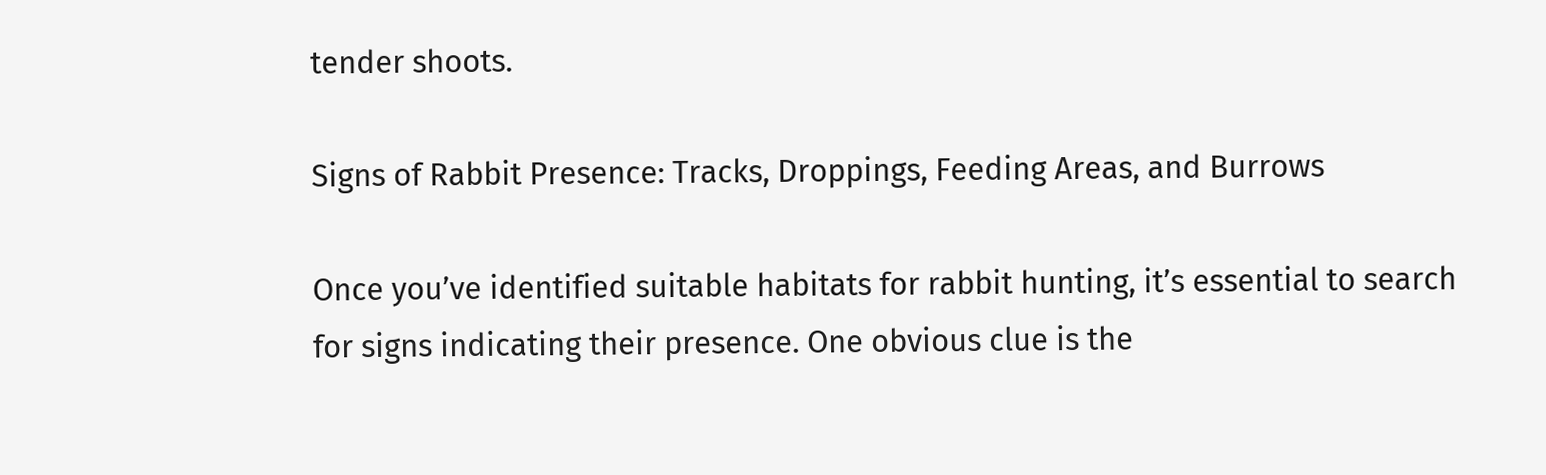tender shoots.

Signs of Rabbit Presence: Tracks, Droppings, Feeding Areas, and Burrows

Once you’ve identified suitable habitats for rabbit hunting, it’s essential to search for signs indicating their presence. One obvious clue is the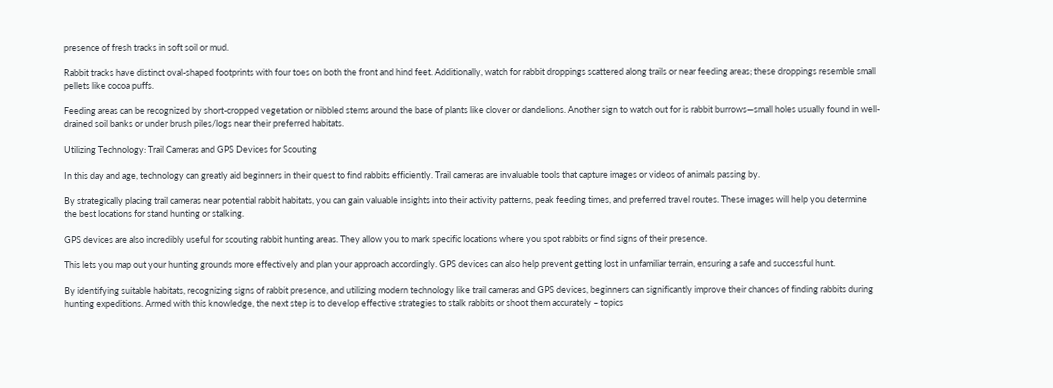presence of fresh tracks in soft soil or mud.

Rabbit tracks have distinct oval-shaped footprints with four toes on both the front and hind feet. Additionally, watch for rabbit droppings scattered along trails or near feeding areas; these droppings resemble small pellets like cocoa puffs.

Feeding areas can be recognized by short-cropped vegetation or nibbled stems around the base of plants like clover or dandelions. Another sign to watch out for is rabbit burrows—small holes usually found in well-drained soil banks or under brush piles/logs near their preferred habitats.

Utilizing Technology: Trail Cameras and GPS Devices for Scouting

In this day and age, technology can greatly aid beginners in their quest to find rabbits efficiently. Trail cameras are invaluable tools that capture images or videos of animals passing by.

By strategically placing trail cameras near potential rabbit habitats, you can gain valuable insights into their activity patterns, peak feeding times, and preferred travel routes. These images will help you determine the best locations for stand hunting or stalking.

GPS devices are also incredibly useful for scouting rabbit hunting areas. They allow you to mark specific locations where you spot rabbits or find signs of their presence.

This lets you map out your hunting grounds more effectively and plan your approach accordingly. GPS devices can also help prevent getting lost in unfamiliar terrain, ensuring a safe and successful hunt.

By identifying suitable habitats, recognizing signs of rabbit presence, and utilizing modern technology like trail cameras and GPS devices, beginners can significantly improve their chances of finding rabbits during hunting expeditions. Armed with this knowledge, the next step is to develop effective strategies to stalk rabbits or shoot them accurately – topics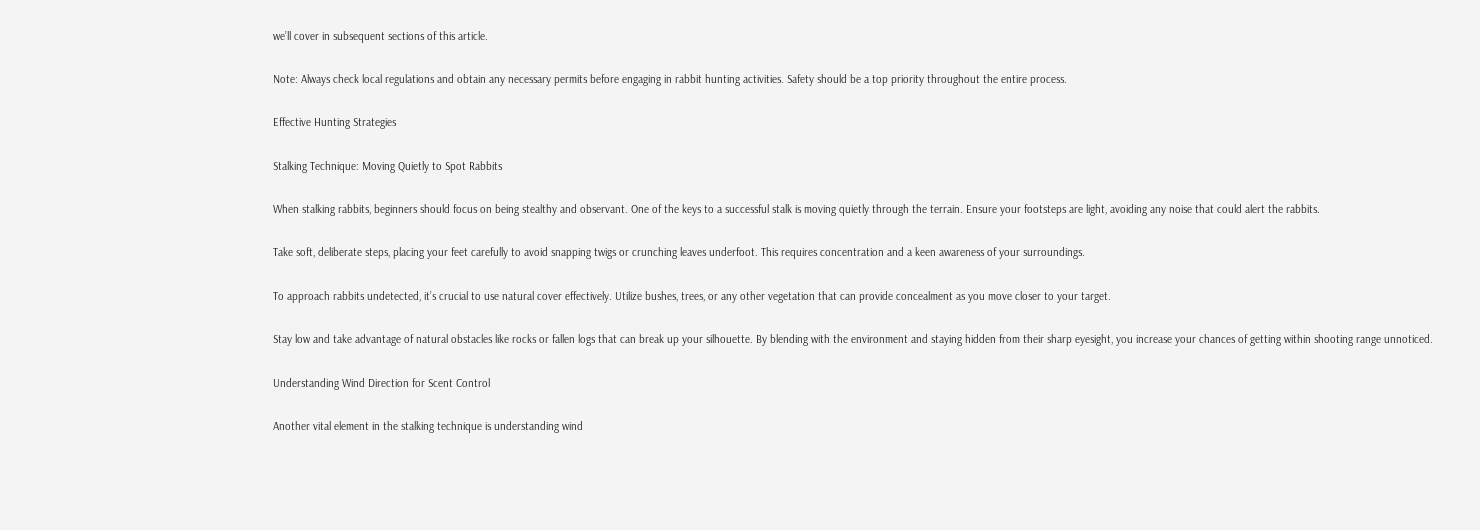we’ll cover in subsequent sections of this article.

Note: Always check local regulations and obtain any necessary permits before engaging in rabbit hunting activities. Safety should be a top priority throughout the entire process.

Effective Hunting Strategies

Stalking Technique: Moving Quietly to Spot Rabbits

When stalking rabbits, beginners should focus on being stealthy and observant. One of the keys to a successful stalk is moving quietly through the terrain. Ensure your footsteps are light, avoiding any noise that could alert the rabbits.

Take soft, deliberate steps, placing your feet carefully to avoid snapping twigs or crunching leaves underfoot. This requires concentration and a keen awareness of your surroundings.

To approach rabbits undetected, it’s crucial to use natural cover effectively. Utilize bushes, trees, or any other vegetation that can provide concealment as you move closer to your target.

Stay low and take advantage of natural obstacles like rocks or fallen logs that can break up your silhouette. By blending with the environment and staying hidden from their sharp eyesight, you increase your chances of getting within shooting range unnoticed.

Understanding Wind Direction for Scent Control

Another vital element in the stalking technique is understanding wind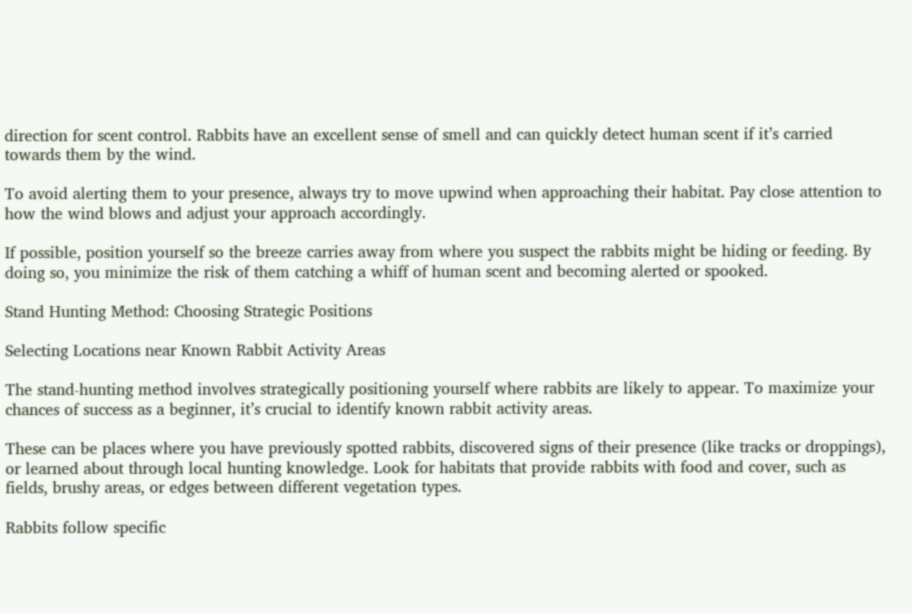direction for scent control. Rabbits have an excellent sense of smell and can quickly detect human scent if it’s carried towards them by the wind.

To avoid alerting them to your presence, always try to move upwind when approaching their habitat. Pay close attention to how the wind blows and adjust your approach accordingly.

If possible, position yourself so the breeze carries away from where you suspect the rabbits might be hiding or feeding. By doing so, you minimize the risk of them catching a whiff of human scent and becoming alerted or spooked.

Stand Hunting Method: Choosing Strategic Positions

Selecting Locations near Known Rabbit Activity Areas

The stand-hunting method involves strategically positioning yourself where rabbits are likely to appear. To maximize your chances of success as a beginner, it’s crucial to identify known rabbit activity areas.

These can be places where you have previously spotted rabbits, discovered signs of their presence (like tracks or droppings), or learned about through local hunting knowledge. Look for habitats that provide rabbits with food and cover, such as fields, brushy areas, or edges between different vegetation types.

Rabbits follow specific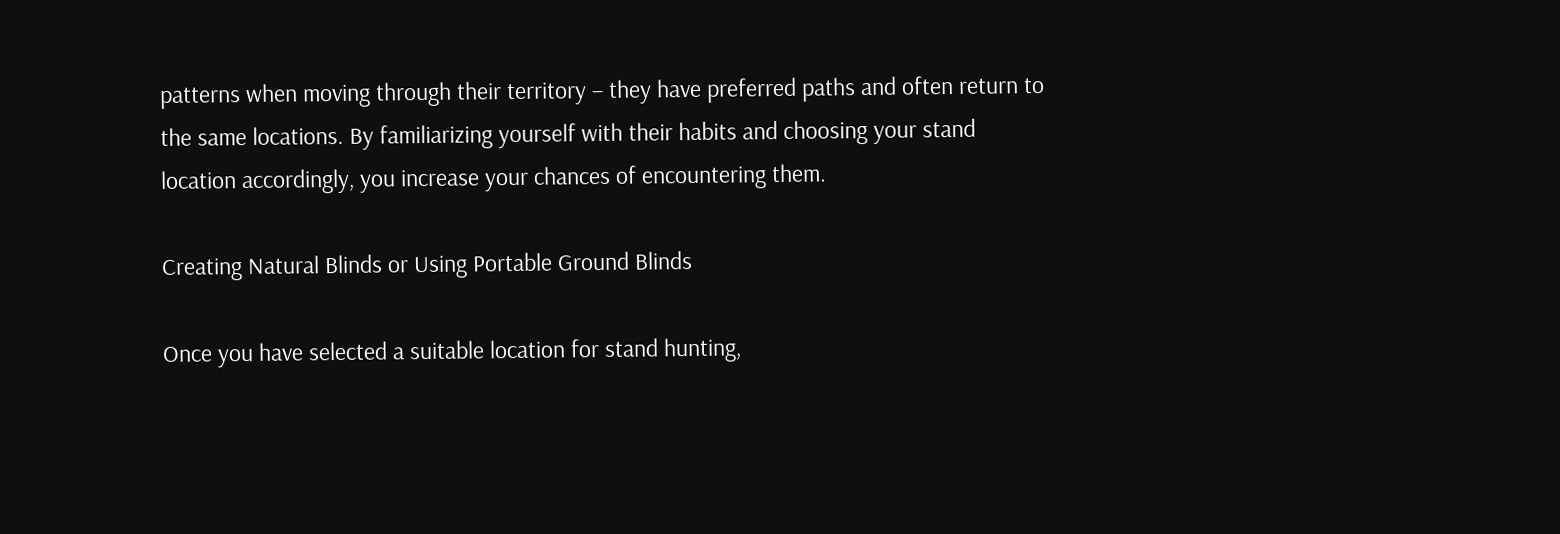patterns when moving through their territory – they have preferred paths and often return to the same locations. By familiarizing yourself with their habits and choosing your stand location accordingly, you increase your chances of encountering them.

Creating Natural Blinds or Using Portable Ground Blinds

Once you have selected a suitable location for stand hunting,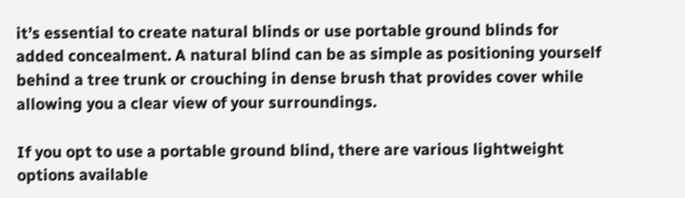it’s essential to create natural blinds or use portable ground blinds for added concealment. A natural blind can be as simple as positioning yourself behind a tree trunk or crouching in dense brush that provides cover while allowing you a clear view of your surroundings.

If you opt to use a portable ground blind, there are various lightweight options available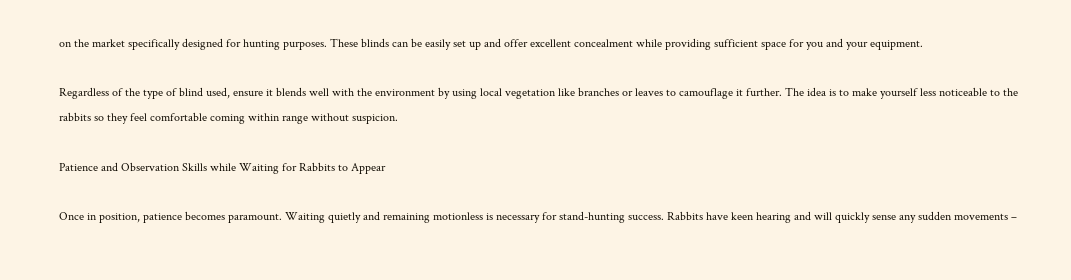on the market specifically designed for hunting purposes. These blinds can be easily set up and offer excellent concealment while providing sufficient space for you and your equipment.

Regardless of the type of blind used, ensure it blends well with the environment by using local vegetation like branches or leaves to camouflage it further. The idea is to make yourself less noticeable to the rabbits so they feel comfortable coming within range without suspicion.

Patience and Observation Skills while Waiting for Rabbits to Appear

Once in position, patience becomes paramount. Waiting quietly and remaining motionless is necessary for stand-hunting success. Rabbits have keen hearing and will quickly sense any sudden movements –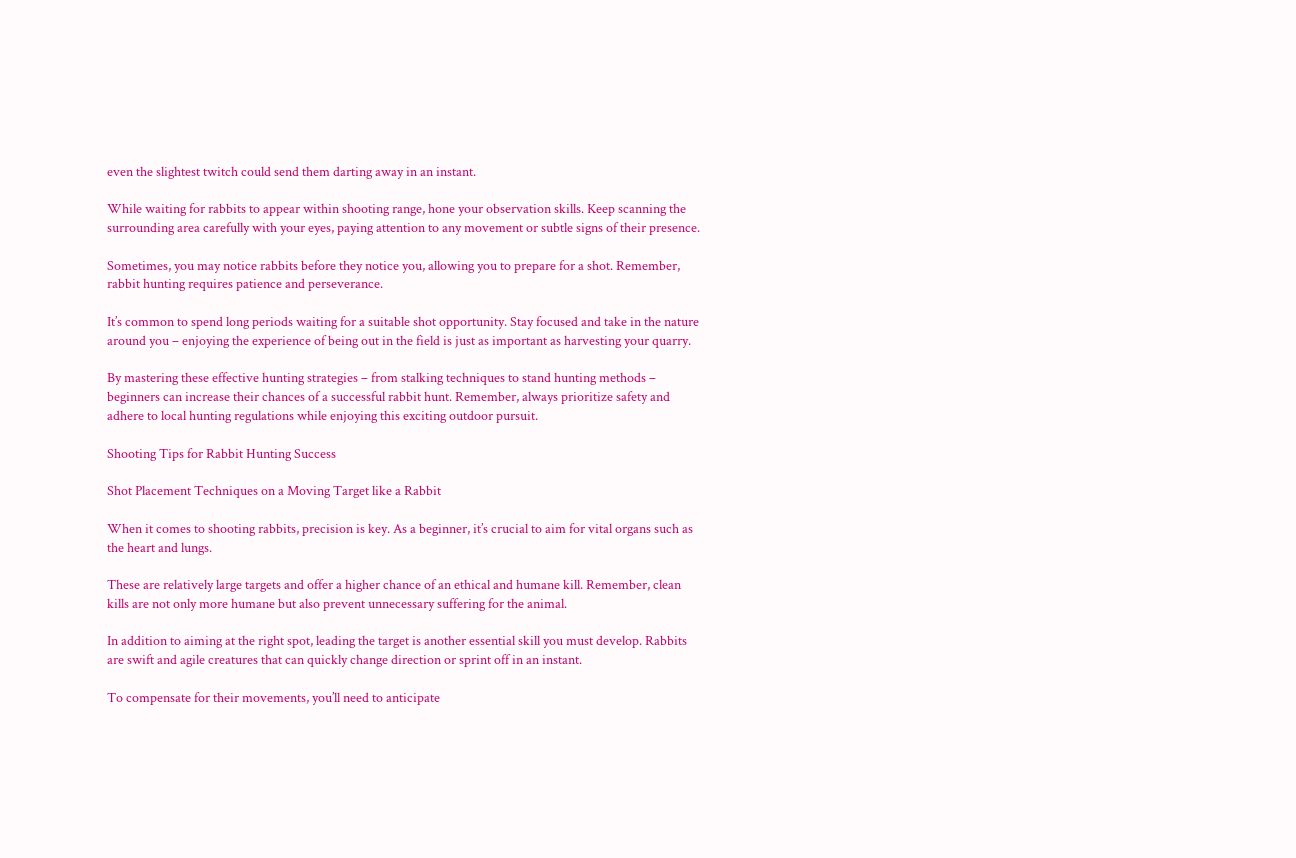even the slightest twitch could send them darting away in an instant.

While waiting for rabbits to appear within shooting range, hone your observation skills. Keep scanning the surrounding area carefully with your eyes, paying attention to any movement or subtle signs of their presence.

Sometimes, you may notice rabbits before they notice you, allowing you to prepare for a shot. Remember, rabbit hunting requires patience and perseverance.

It’s common to spend long periods waiting for a suitable shot opportunity. Stay focused and take in the nature around you – enjoying the experience of being out in the field is just as important as harvesting your quarry.

By mastering these effective hunting strategies – from stalking techniques to stand hunting methods – beginners can increase their chances of a successful rabbit hunt. Remember, always prioritize safety and adhere to local hunting regulations while enjoying this exciting outdoor pursuit.

Shooting Tips for Rabbit Hunting Success

Shot Placement Techniques on a Moving Target like a Rabbit

When it comes to shooting rabbits, precision is key. As a beginner, it’s crucial to aim for vital organs such as the heart and lungs.

These are relatively large targets and offer a higher chance of an ethical and humane kill. Remember, clean kills are not only more humane but also prevent unnecessary suffering for the animal.

In addition to aiming at the right spot, leading the target is another essential skill you must develop. Rabbits are swift and agile creatures that can quickly change direction or sprint off in an instant.

To compensate for their movements, you’ll need to anticipate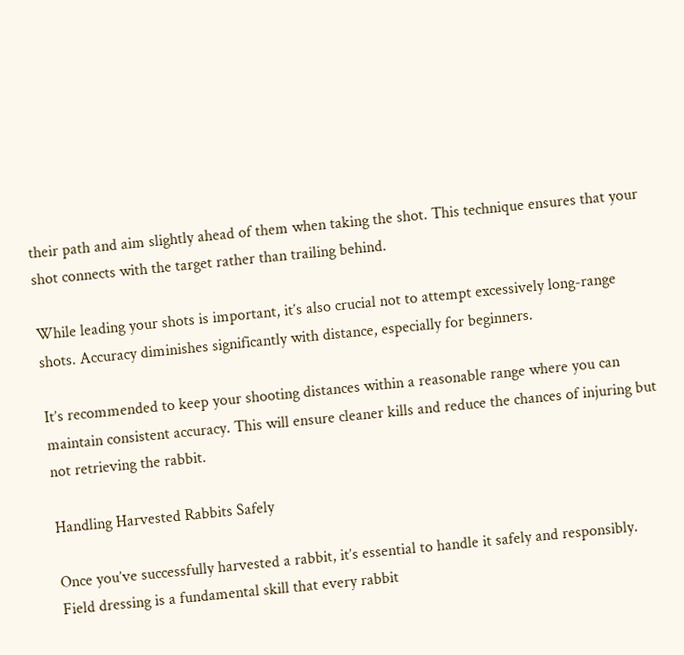their path and aim slightly ahead of them when taking the shot. This technique ensures that your shot connects with the target rather than trailing behind.

While leading your shots is important, it’s also crucial not to attempt excessively long-range shots. Accuracy diminishes significantly with distance, especially for beginners.

It’s recommended to keep your shooting distances within a reasonable range where you can maintain consistent accuracy. This will ensure cleaner kills and reduce the chances of injuring but not retrieving the rabbit.

Handling Harvested Rabbits Safely

Once you’ve successfully harvested a rabbit, it’s essential to handle it safely and responsibly. Field dressing is a fundamental skill that every rabbit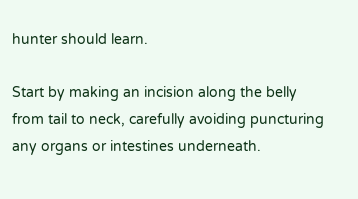hunter should learn.

Start by making an incision along the belly from tail to neck, carefully avoiding puncturing any organs or intestines underneath.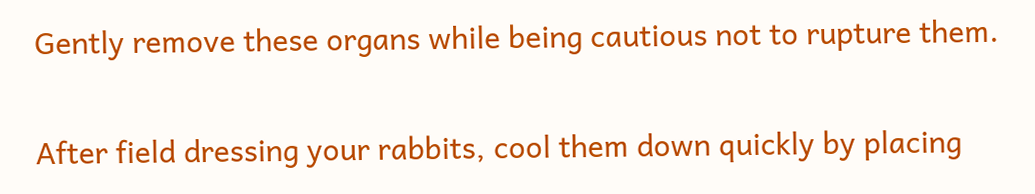Gently remove these organs while being cautious not to rupture them.

After field dressing your rabbits, cool them down quickly by placing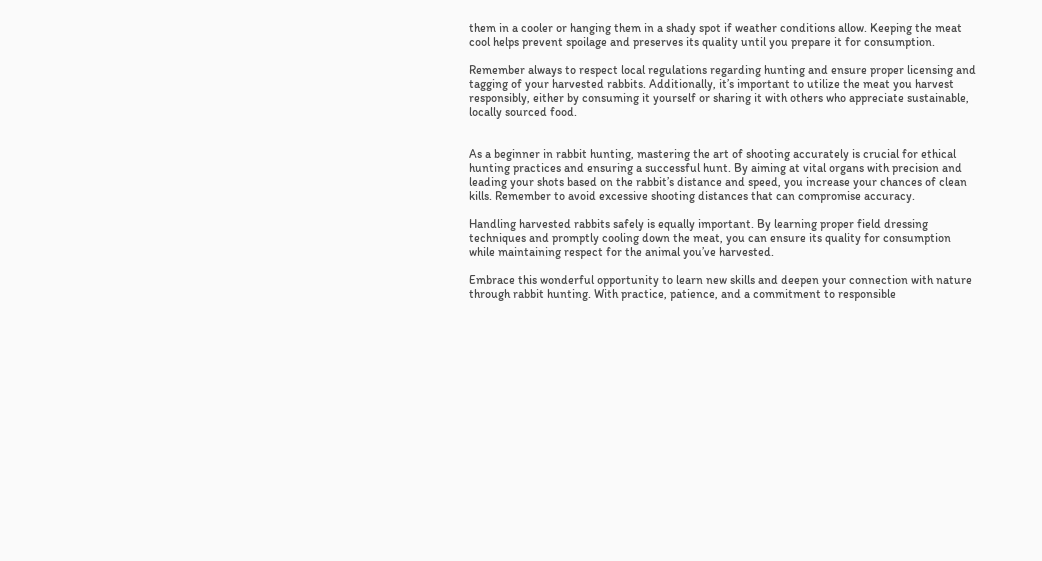them in a cooler or hanging them in a shady spot if weather conditions allow. Keeping the meat cool helps prevent spoilage and preserves its quality until you prepare it for consumption.

Remember always to respect local regulations regarding hunting and ensure proper licensing and tagging of your harvested rabbits. Additionally, it’s important to utilize the meat you harvest responsibly, either by consuming it yourself or sharing it with others who appreciate sustainable, locally sourced food.


As a beginner in rabbit hunting, mastering the art of shooting accurately is crucial for ethical hunting practices and ensuring a successful hunt. By aiming at vital organs with precision and leading your shots based on the rabbit’s distance and speed, you increase your chances of clean kills. Remember to avoid excessive shooting distances that can compromise accuracy.

Handling harvested rabbits safely is equally important. By learning proper field dressing techniques and promptly cooling down the meat, you can ensure its quality for consumption while maintaining respect for the animal you’ve harvested.

Embrace this wonderful opportunity to learn new skills and deepen your connection with nature through rabbit hunting. With practice, patience, and a commitment to responsible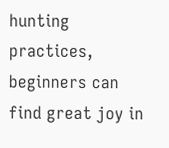hunting practices, beginners can find great joy in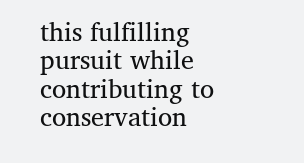this fulfilling pursuit while contributing to conservation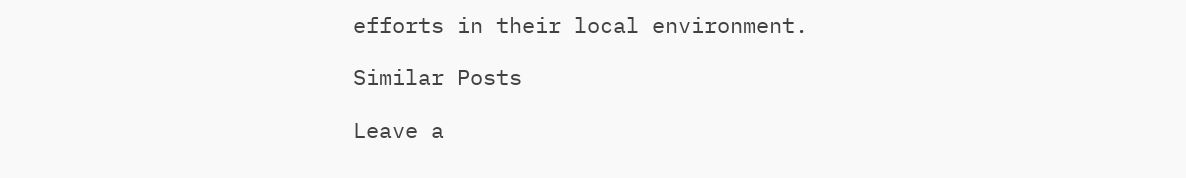efforts in their local environment.

Similar Posts

Leave a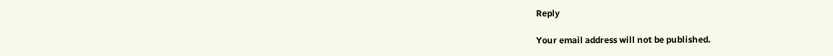Reply

Your email address will not be published.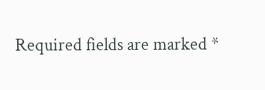Required fields are marked *